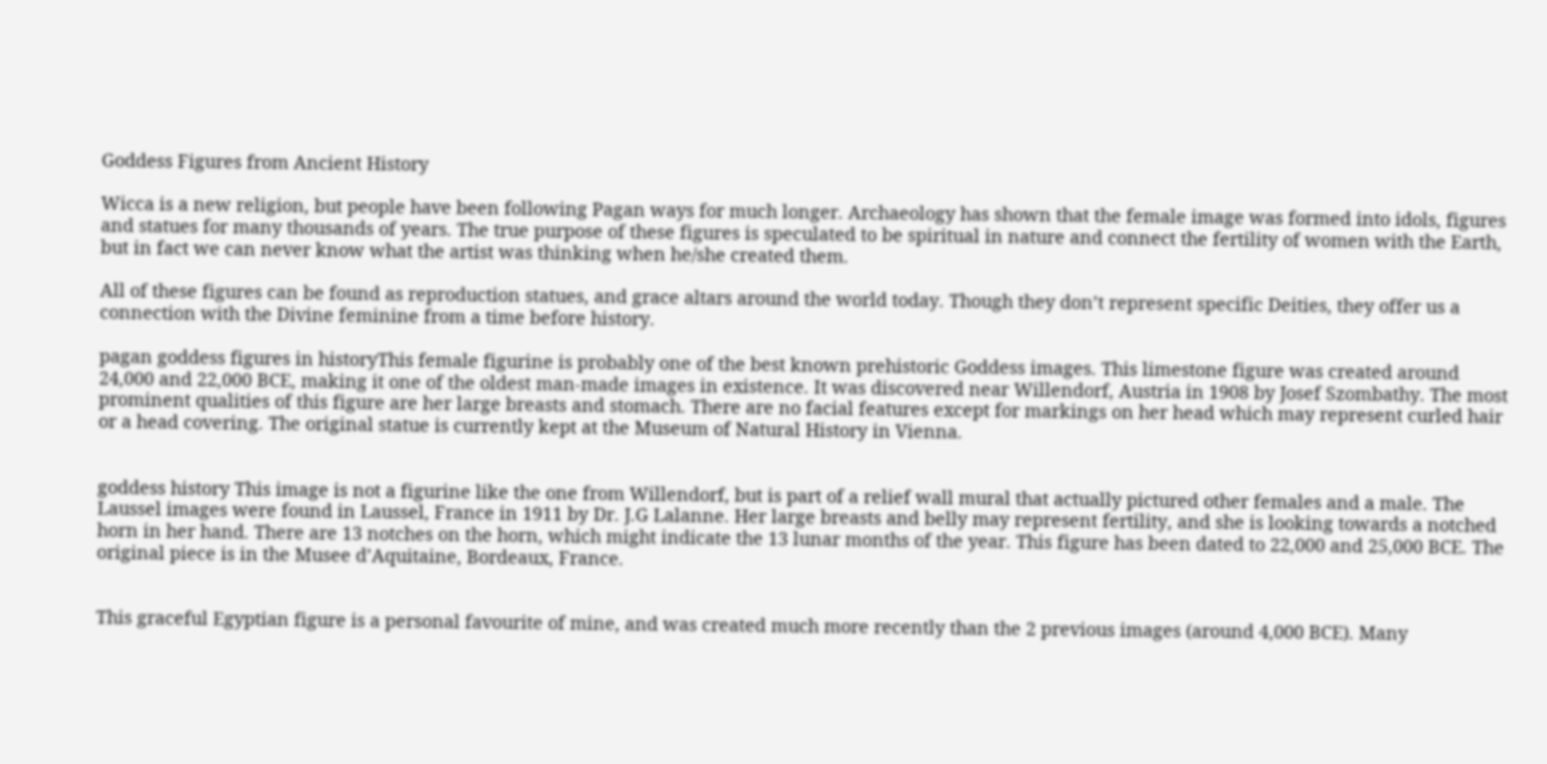Goddess Figures from Ancient History

Wicca is a new religion, but people have been following Pagan ways for much longer. Archaeology has shown that the female image was formed into idols, figures and statues for many thousands of years. The true purpose of these figures is speculated to be spiritual in nature and connect the fertility of women with the Earth, but in fact we can never know what the artist was thinking when he/she created them.

All of these figures can be found as reproduction statues, and grace altars around the world today. Though they don’t represent specific Deities, they offer us a connection with the Divine feminine from a time before history.

pagan goddess figures in historyThis female figurine is probably one of the best known prehistoric Goddess images. This limestone figure was created around 24,000 and 22,000 BCE, making it one of the oldest man-made images in existence. It was discovered near Willendorf, Austria in 1908 by Josef Szombathy. The most prominent qualities of this figure are her large breasts and stomach. There are no facial features except for markings on her head which may represent curled hair or a head covering. The original statue is currently kept at the Museum of Natural History in Vienna.


goddess history This image is not a figurine like the one from Willendorf, but is part of a relief wall mural that actually pictured other females and a male. The Laussel images were found in Laussel, France in 1911 by Dr. J.G Lalanne. Her large breasts and belly may represent fertility, and she is looking towards a notched horn in her hand. There are 13 notches on the horn, which might indicate the 13 lunar months of the year. This figure has been dated to 22,000 and 25,000 BCE. The original piece is in the Musee d’Aquitaine, Bordeaux, France.


This graceful Egyptian figure is a personal favourite of mine, and was created much more recently than the 2 previous images (around 4,000 BCE). Many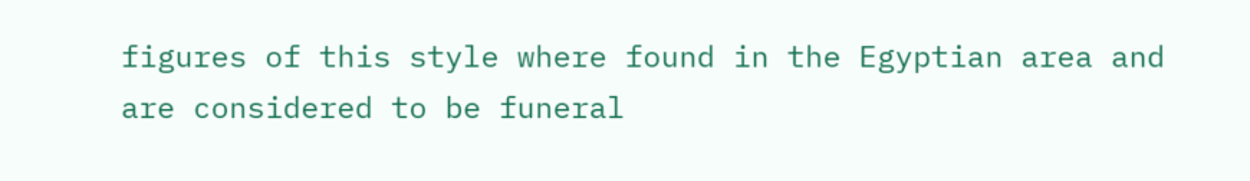figures of this style where found in the Egyptian area and are considered to be funeral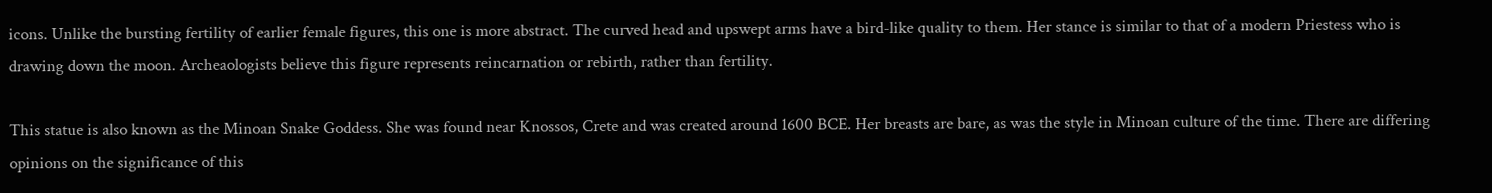icons. Unlike the bursting fertility of earlier female figures, this one is more abstract. The curved head and upswept arms have a bird-like quality to them. Her stance is similar to that of a modern Priestess who is drawing down the moon. Archeaologists believe this figure represents reincarnation or rebirth, rather than fertility.

This statue is also known as the Minoan Snake Goddess. She was found near Knossos, Crete and was created around 1600 BCE. Her breasts are bare, as was the style in Minoan culture of the time. There are differing opinions on the significance of this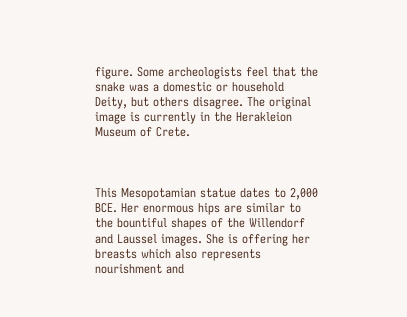figure. Some archeologists feel that the snake was a domestic or household Deity, but others disagree. The original image is currently in the Herakleion Museum of Crete.



This Mesopotamian statue dates to 2,000 BCE. Her enormous hips are similar to the bountiful shapes of the Willendorf and Laussel images. She is offering her breasts which also represents nourishment and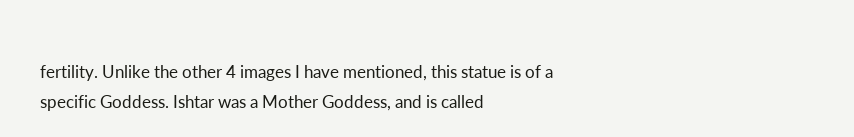fertility. Unlike the other 4 images I have mentioned, this statue is of a specific Goddess. Ishtar was a Mother Goddess, and is called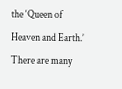the ‘Queen of Heaven and Earth.’ There are many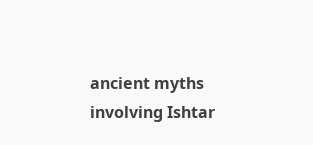ancient myths involving Ishtar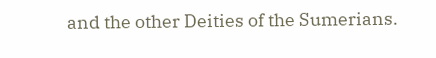and the other Deities of the Sumerians.